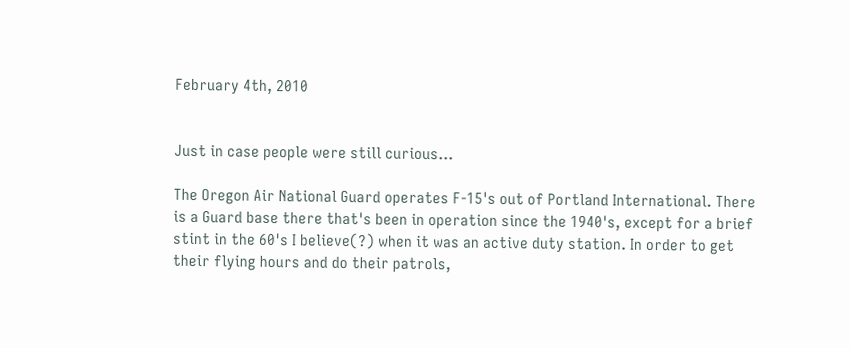February 4th, 2010


Just in case people were still curious...

The Oregon Air National Guard operates F-15's out of Portland International. There is a Guard base there that's been in operation since the 1940's, except for a brief stint in the 60's I believe(?) when it was an active duty station. In order to get their flying hours and do their patrols,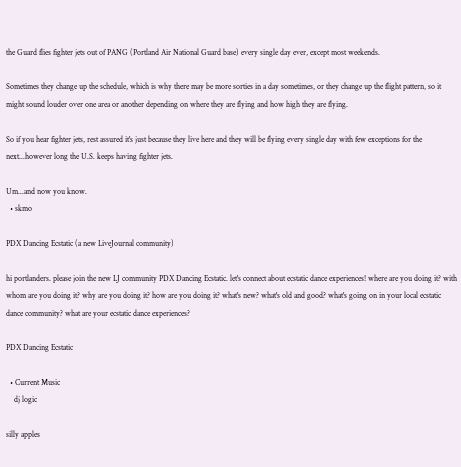the Guard flies fighter jets out of PANG (Portland Air National Guard base) every single day ever, except most weekends.

Sometimes they change up the schedule, which is why there may be more sorties in a day sometimes, or they change up the flight pattern, so it might sound louder over one area or another depending on where they are flying and how high they are flying.

So if you hear fighter jets, rest assured it's just because they live here and they will be flying every single day with few exceptions for the next...however long the U.S. keeps having fighter jets.

Um...and now you know.
  • skmo

PDX Dancing Ecstatic (a new LiveJournal community)

hi portlanders. please join the new LJ community PDX Dancing Ecstatic. let's connect about ecstatic dance experiences! where are you doing it? with whom are you doing it? why are you doing it? how are you doing it? what's new? what's old and good? what's going on in your local ecstatic dance community? what are your ecstatic dance experiences?

PDX Dancing Ecstatic

  • Current Music
    dj logic

silly apples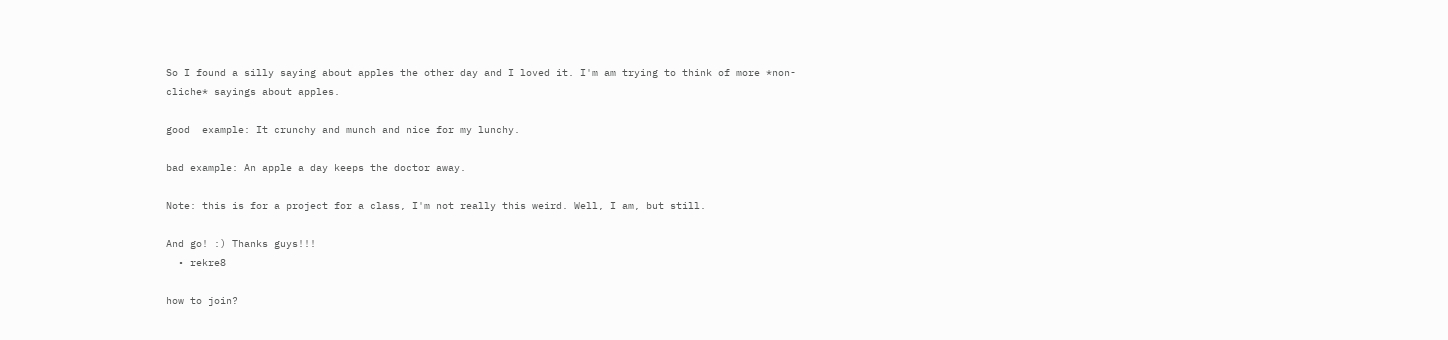So I found a silly saying about apples the other day and I loved it. I'm am trying to think of more *non-cliche* sayings about apples.

good  example: It crunchy and munch and nice for my lunchy.

bad example: An apple a day keeps the doctor away.

Note: this is for a project for a class, I'm not really this weird. Well, I am, but still.

And go! :) Thanks guys!!!
  • rekre8

how to join?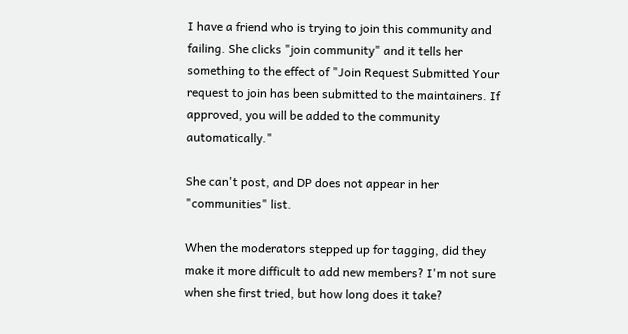I have a friend who is trying to join this community and failing. She clicks "join community" and it tells her something to the effect of "Join Request Submitted Your request to join has been submitted to the maintainers. If approved, you will be added to the community automatically."

She can't post, and DP does not appear in her "communities" list.

When the moderators stepped up for tagging, did they make it more difficult to add new members? I'm not sure when she first tried, but how long does it take?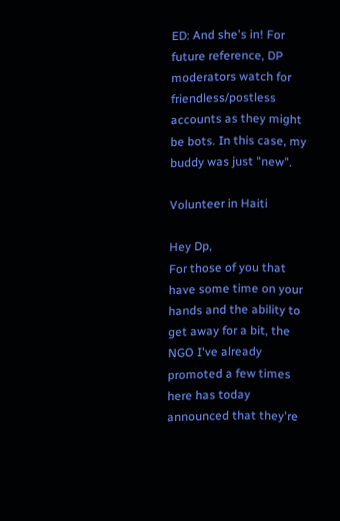ED: And she's in! For future reference, DP moderators watch for friendless/postless accounts as they might be bots. In this case, my buddy was just "new".

Volunteer in Haiti

Hey Dp,
For those of you that have some time on your hands and the ability to get away for a bit, the NGO I've already promoted a few times here has today announced that they're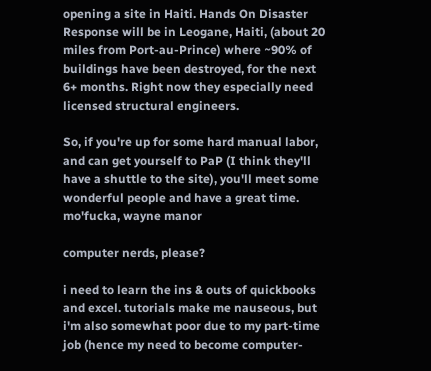opening a site in Haiti. Hands On Disaster Response will be in Leogane, Haiti, (about 20 miles from Port-au-Prince) where ~90% of buildings have been destroyed, for the next 6+ months. Right now they especially need licensed structural engineers.

So, if you're up for some hard manual labor, and can get yourself to PaP (I think they'll have a shuttle to the site), you'll meet some wonderful people and have a great time.
mo'fucka, wayne manor

computer nerds, please?

i need to learn the ins & outs of quickbooks and excel. tutorials make me nauseous, but i'm also somewhat poor due to my part-time job (hence my need to become computer-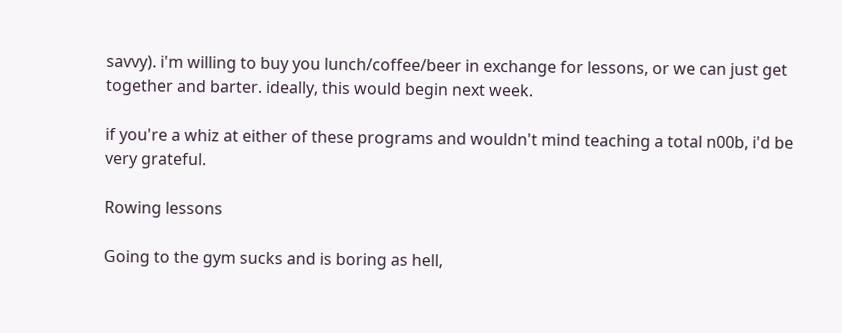savvy). i'm willing to buy you lunch/coffee/beer in exchange for lessons, or we can just get together and barter. ideally, this would begin next week.

if you're a whiz at either of these programs and wouldn't mind teaching a total n00b, i'd be very grateful.

Rowing lessons

Going to the gym sucks and is boring as hell,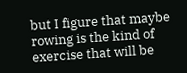but I figure that maybe rowing is the kind of exercise that will be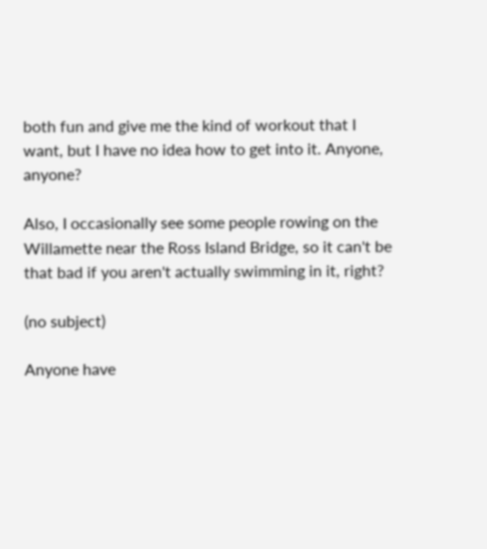both fun and give me the kind of workout that I want, but I have no idea how to get into it. Anyone, anyone?

Also, I occasionally see some people rowing on the Willamette near the Ross Island Bridge, so it can't be that bad if you aren't actually swimming in it, right?

(no subject)

Anyone have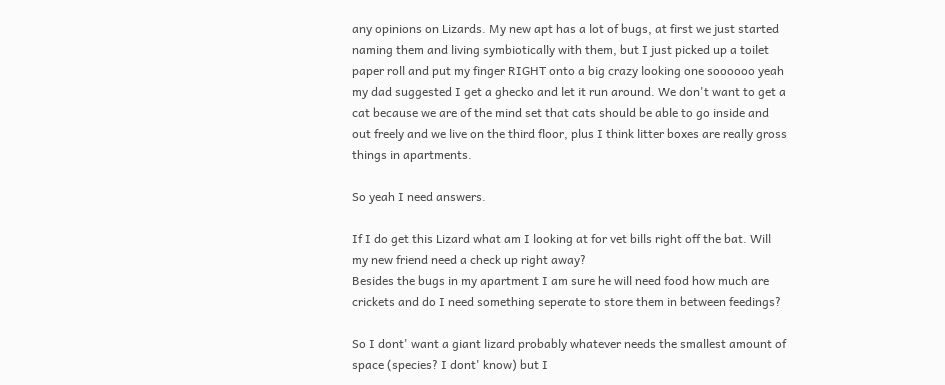any opinions on Lizards. My new apt has a lot of bugs, at first we just started naming them and living symbiotically with them, but I just picked up a toilet paper roll and put my finger RIGHT onto a big crazy looking one soooooo yeah my dad suggested I get a ghecko and let it run around. We don't want to get a cat because we are of the mind set that cats should be able to go inside and out freely and we live on the third floor, plus I think litter boxes are really gross things in apartments.

So yeah I need answers.

If I do get this Lizard what am I looking at for vet bills right off the bat. Will my new friend need a check up right away?
Besides the bugs in my apartment I am sure he will need food how much are crickets and do I need something seperate to store them in between feedings?

So I dont' want a giant lizard probably whatever needs the smallest amount of space (species? I dont' know) but I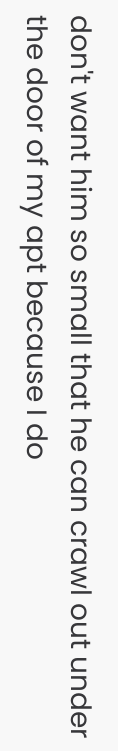don't want him so small that he can crawl out under the door of my apt because I do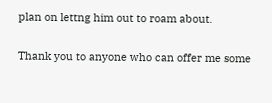plan on lettng him out to roam about.

Thank you to anyone who can offer me some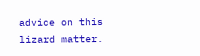advice on this lizard matter.